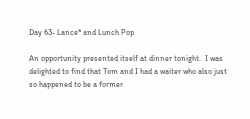Day 63- Lance* and Lunch Pop

An opportunity presented itself at dinner tonight.  I was delighted to find that Tom and I had a waiter who also just so happened to be a former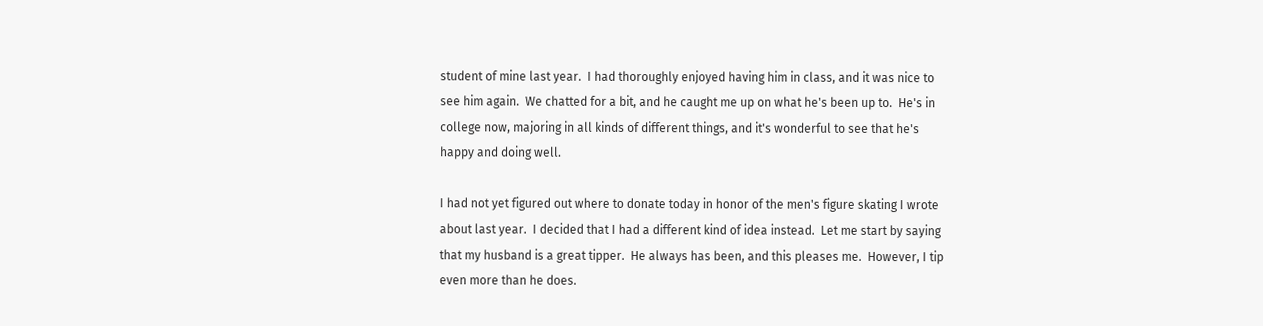student of mine last year.  I had thoroughly enjoyed having him in class, and it was nice to see him again.  We chatted for a bit, and he caught me up on what he's been up to.  He's in college now, majoring in all kinds of different things, and it's wonderful to see that he's happy and doing well.

I had not yet figured out where to donate today in honor of the men's figure skating I wrote about last year.  I decided that I had a different kind of idea instead.  Let me start by saying that my husband is a great tipper.  He always has been, and this pleases me.  However, I tip even more than he does.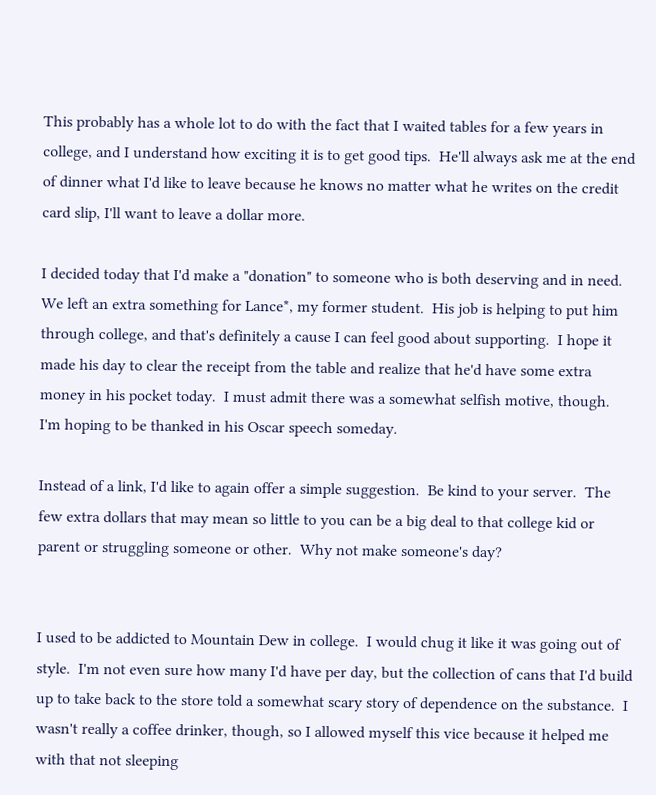This probably has a whole lot to do with the fact that I waited tables for a few years in college, and I understand how exciting it is to get good tips.  He'll always ask me at the end of dinner what I'd like to leave because he knows no matter what he writes on the credit card slip, I'll want to leave a dollar more.

I decided today that I'd make a "donation" to someone who is both deserving and in need.  We left an extra something for Lance*, my former student.  His job is helping to put him through college, and that's definitely a cause I can feel good about supporting.  I hope it made his day to clear the receipt from the table and realize that he'd have some extra money in his pocket today.  I must admit there was a somewhat selfish motive, though.  I'm hoping to be thanked in his Oscar speech someday.

Instead of a link, I'd like to again offer a simple suggestion.  Be kind to your server.  The few extra dollars that may mean so little to you can be a big deal to that college kid or parent or struggling someone or other.  Why not make someone's day?


I used to be addicted to Mountain Dew in college.  I would chug it like it was going out of style.  I'm not even sure how many I'd have per day, but the collection of cans that I'd build up to take back to the store told a somewhat scary story of dependence on the substance.  I wasn't really a coffee drinker, though, so I allowed myself this vice because it helped me with that not sleeping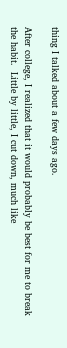thing I talked about a few days ago.

After college, I realized that it would probably be best for me to break the habit.  Little by little, I cut down, much like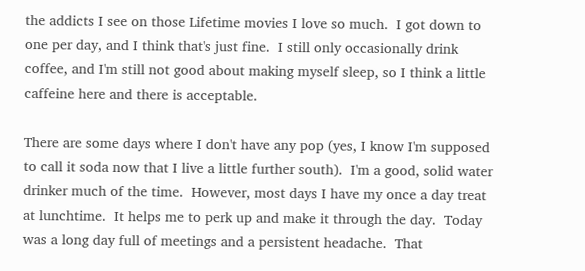the addicts I see on those Lifetime movies I love so much.  I got down to one per day, and I think that's just fine.  I still only occasionally drink coffee, and I'm still not good about making myself sleep, so I think a little caffeine here and there is acceptable.

There are some days where I don't have any pop (yes, I know I'm supposed to call it soda now that I live a little further south).  I'm a good, solid water drinker much of the time.  However, most days I have my once a day treat at lunchtime.  It helps me to perk up and make it through the day.  Today was a long day full of meetings and a persistent headache.  That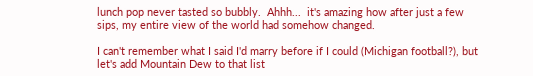lunch pop never tasted so bubbly.  Ahhh...  it's amazing how after just a few sips, my entire view of the world had somehow changed.

I can't remember what I said I'd marry before if I could (Michigan football?), but let's add Mountain Dew to that list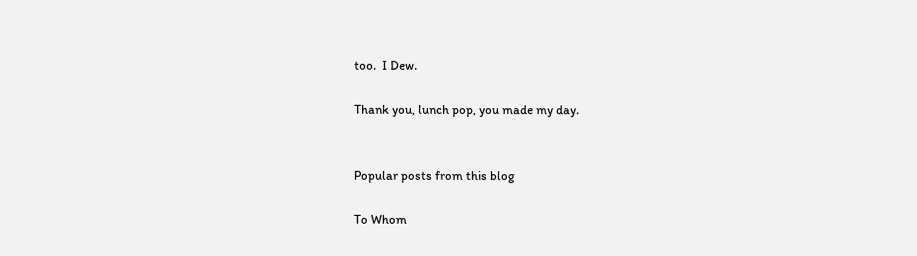too.  I Dew.

Thank you, lunch pop, you made my day.


Popular posts from this blog

To Whom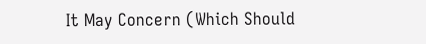It May Concern (Which Should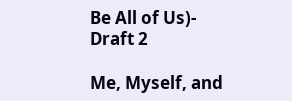Be All of Us)- Draft 2

Me, Myself, and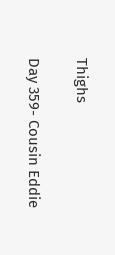Thighs

Day 359- Cousin Eddie